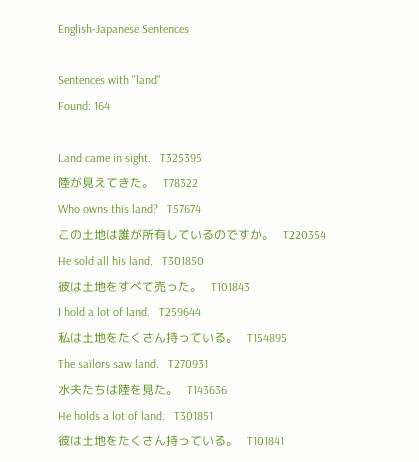English-Japanese Sentences

Sentences with "land"
Found: 164

Land came in sight.   T325395
陸が見えてきた。   T78322
Who owns this land?   T57674
この土地は誰が所有しているのですか。   T220354
He sold all his land.   T301850
彼は土地をすべて売った。   T101843
I hold a lot of land.   T259644
私は土地をたくさん持っている。   T154895
The sailors saw land.   T270931
水夫たちは陸を見た。   T143636
He holds a lot of land.   T301851
彼は土地をたくさん持っている。   T101841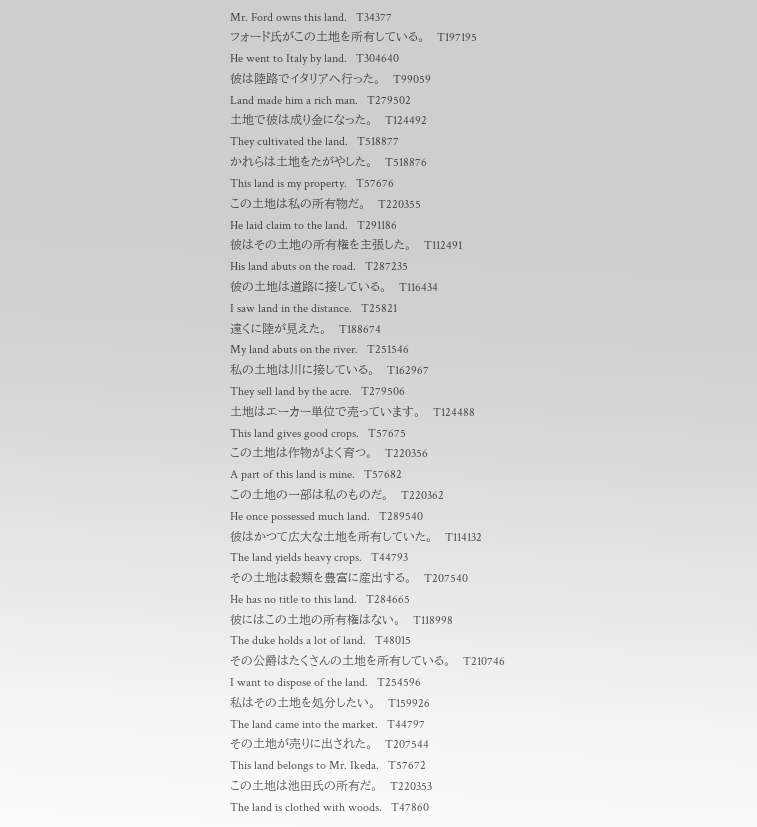Mr. Ford owns this land.   T34377
フォード氏がこの土地を所有している。   T197195
He went to Italy by land.   T304640
彼は陸路でイタリアへ行った。   T99059
Land made him a rich man.   T279502
土地で彼は成り金になった。   T124492
They cultivated the land.   T518877
かれらは土地をたがやした。   T518876
This land is my property.   T57676
この土地は私の所有物だ。   T220355
He laid claim to the land.   T291186
彼はその土地の所有権を主張した。   T112491
His land abuts on the road.   T287235
彼の土地は道路に接している。   T116434
I saw land in the distance.   T25821
遠くに陸が見えた。   T188674
My land abuts on the river.   T251546
私の土地は川に接している。   T162967
They sell land by the acre.   T279506
土地はエーカー単位で売っています。   T124488
This land gives good crops.   T57675
この土地は作物がよく育つ。   T220356
A part of this land is mine.   T57682
この土地の一部は私のものだ。   T220362
He once possessed much land.   T289540
彼はかつて広大な土地を所有していた。   T114132
The land yields heavy crops.   T44793
その土地は穀類を豊富に産出する。   T207540
He has no title to this land.   T284665
彼にはこの土地の所有権はない。   T118998
The duke holds a lot of land.   T48015
その公爵はたくさんの土地を所有している。   T210746
I want to dispose of the land.   T254596
私はその土地を処分したい。   T159926
The land came into the market.   T44797
その土地が売りに出された。   T207544
This land belongs to Mr. Ikeda.   T57672
この土地は池田氏の所有だ。   T220353
The land is clothed with woods.   T47860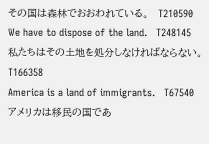その国は森林でおおわれている。   T210590
We have to dispose of the land.   T248145
私たちはその土地を処分しなければならない。   T166358
America is a land of immigrants.   T67540
アメリカは移民の国であ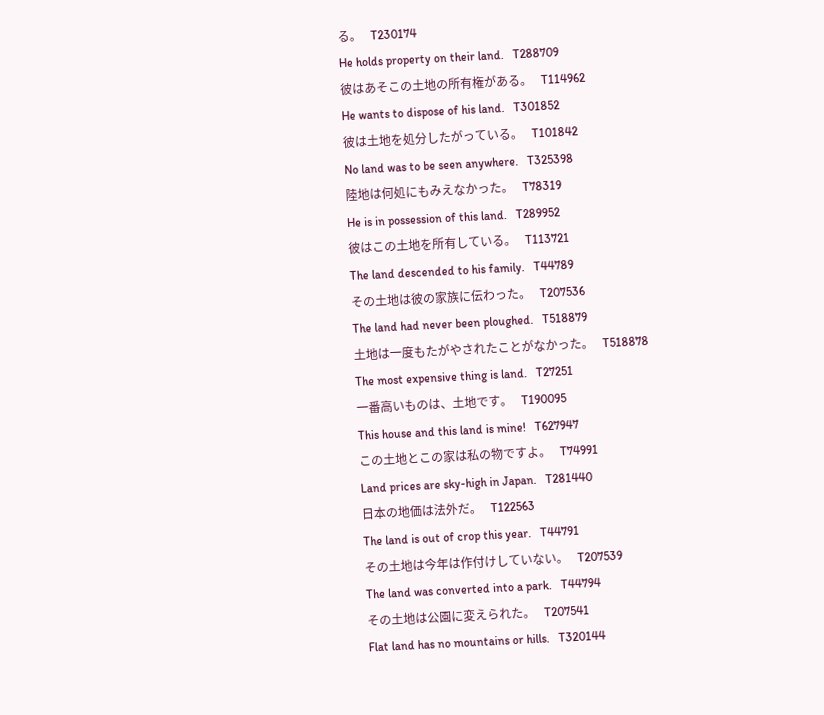る。   T230174
He holds property on their land.   T288709
彼はあそこの土地の所有権がある。   T114962
He wants to dispose of his land.   T301852
彼は土地を処分したがっている。   T101842
No land was to be seen anywhere.   T325398
陸地は何処にもみえなかった。   T78319
He is in possession of this land.   T289952
彼はこの土地を所有している。   T113721
The land descended to his family.   T44789
その土地は彼の家族に伝わった。   T207536
The land had never been ploughed.   T518879
土地は一度もたがやされたことがなかった。   T518878
The most expensive thing is land.   T27251
一番高いものは、土地です。   T190095
This house and this land is mine!   T627947
この土地とこの家は私の物ですよ。   T74991
Land prices are sky-high in Japan.   T281440
日本の地価は法外だ。   T122563
The land is out of crop this year.   T44791
その土地は今年は作付けしていない。   T207539
The land was converted into a park.   T44794
その土地は公園に変えられた。   T207541
Flat land has no mountains or hills.   T320144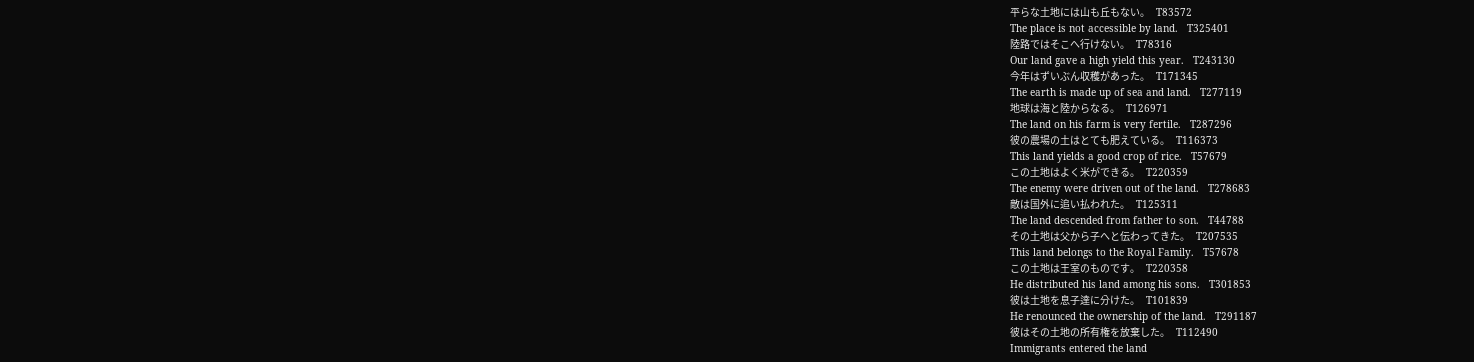平らな土地には山も丘もない。   T83572
The place is not accessible by land.   T325401
陸路ではそこへ行けない。   T78316
Our land gave a high yield this year.   T243130
今年はずいぶん収穫があった。   T171345
The earth is made up of sea and land.   T277119
地球は海と陸からなる。   T126971
The land on his farm is very fertile.   T287296
彼の農場の土はとても肥えている。   T116373
This land yields a good crop of rice.   T57679
この土地はよく米ができる。   T220359
The enemy were driven out of the land.   T278683
敵は国外に追い払われた。   T125311
The land descended from father to son.   T44788
その土地は父から子へと伝わってきた。   T207535
This land belongs to the Royal Family.   T57678
この土地は王室のものです。   T220358
He distributed his land among his sons.   T301853
彼は土地を息子達に分けた。   T101839
He renounced the ownership of the land.   T291187
彼はその土地の所有権を放棄した。   T112490
Immigrants entered the land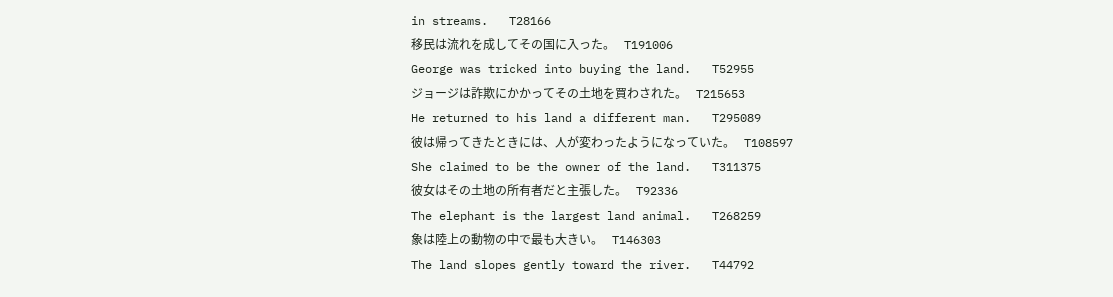in streams.   T28166
移民は流れを成してその国に入った。   T191006
George was tricked into buying the land.   T52955
ジョージは詐欺にかかってその土地を買わされた。   T215653
He returned to his land a different man.   T295089
彼は帰ってきたときには、人が変わったようになっていた。   T108597
She claimed to be the owner of the land.   T311375
彼女はその土地の所有者だと主張した。   T92336
The elephant is the largest land animal.   T268259
象は陸上の動物の中で最も大きい。   T146303
The land slopes gently toward the river.   T44792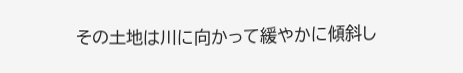その土地は川に向かって緩やかに傾斜し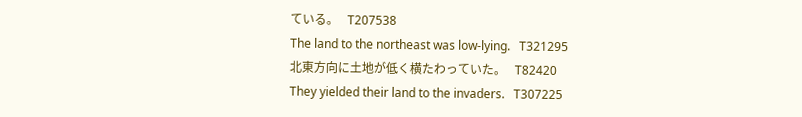ている。   T207538
The land to the northeast was low-lying.   T321295
北東方向に土地が低く横たわっていた。   T82420
They yielded their land to the invaders.   T307225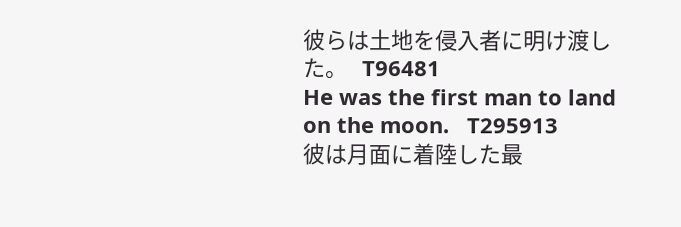彼らは土地を侵入者に明け渡した。   T96481
He was the first man to land on the moon.   T295913
彼は月面に着陸した最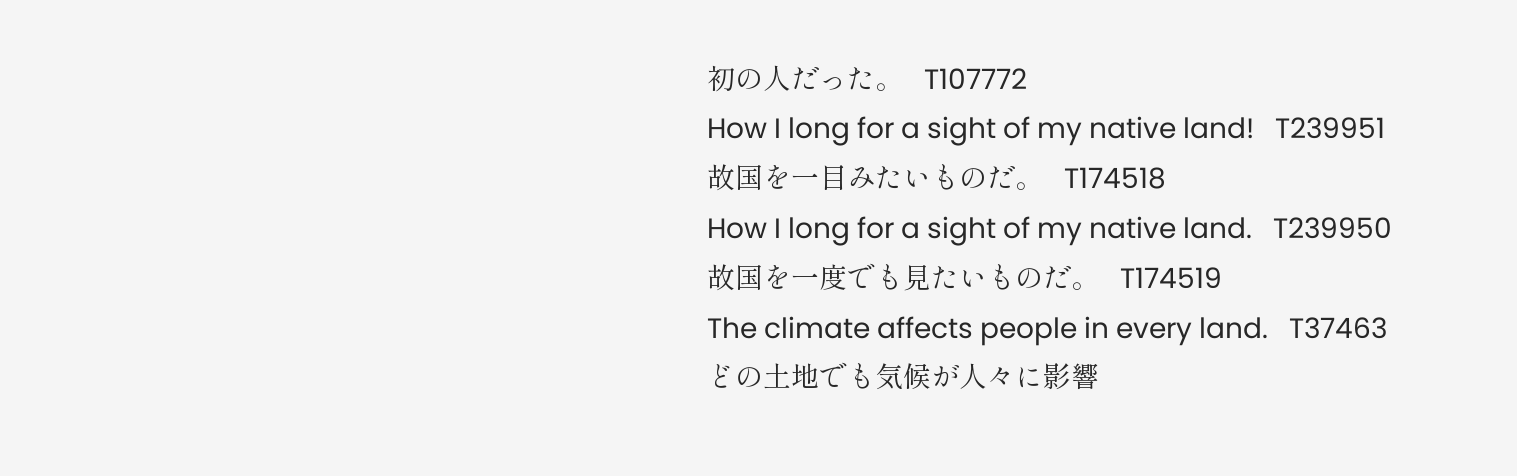初の人だった。   T107772
How I long for a sight of my native land!   T239951
故国を一目みたいものだ。   T174518
How I long for a sight of my native land.   T239950
故国を一度でも見たいものだ。   T174519
The climate affects people in every land.   T37463
どの土地でも気候が人々に影響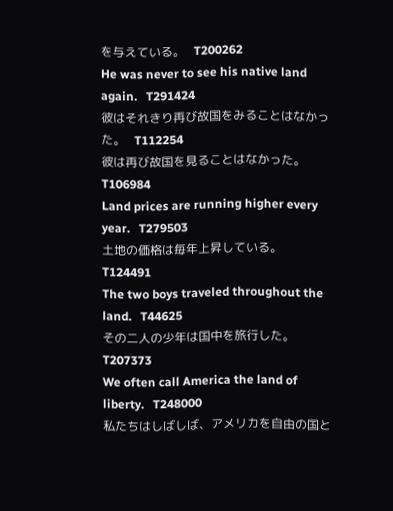を与えている。   T200262
He was never to see his native land again.   T291424
彼はそれきり再び故国をみることはなかった。   T112254
彼は再び故国を見ることはなかった。   T106984
Land prices are running higher every year.   T279503
土地の価格は毎年上昇している。   T124491
The two boys traveled throughout the land.   T44625
その二人の少年は国中を旅行した。   T207373
We often call America the land of liberty.   T248000
私たちはしばしば、アメリカを自由の国と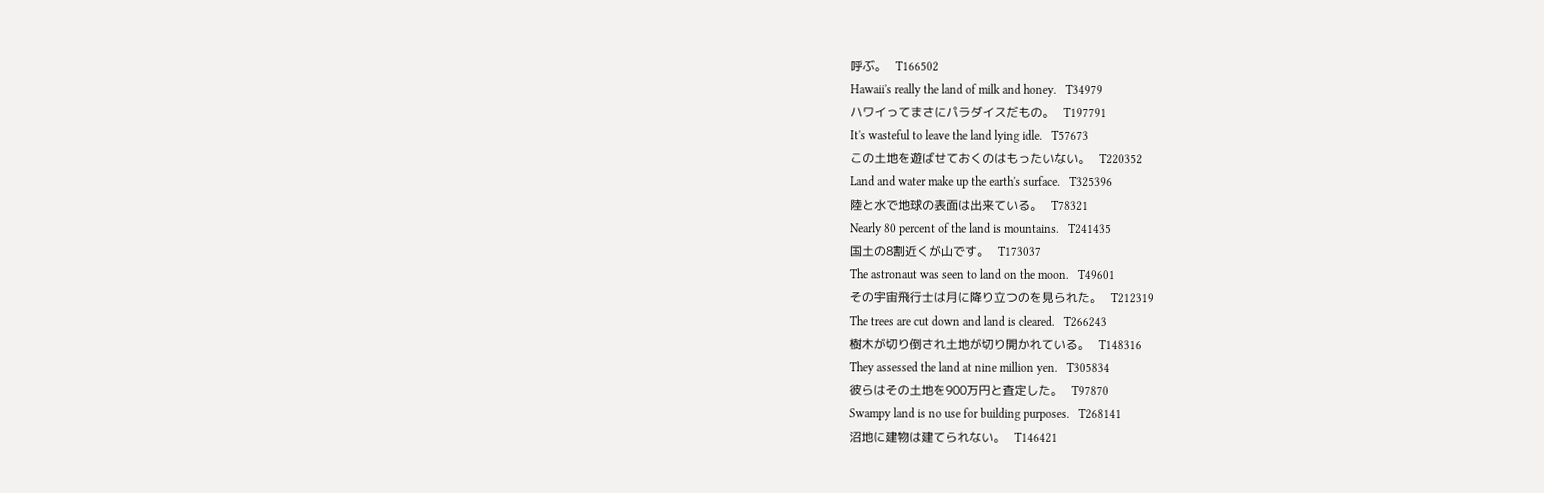呼ぶ。   T166502
Hawaii's really the land of milk and honey.   T34979
ハワイってまさにパラダイスだもの。   T197791
It's wasteful to leave the land lying idle.   T57673
この土地を遊ばせておくのはもったいない。   T220352
Land and water make up the earth's surface.   T325396
陸と水で地球の表面は出来ている。   T78321
Nearly 80 percent of the land is mountains.   T241435
国土の8割近くが山です。   T173037
The astronaut was seen to land on the moon.   T49601
その宇宙飛行士は月に降り立つのを見られた。   T212319
The trees are cut down and land is cleared.   T266243
樹木が切り倒され土地が切り開かれている。   T148316
They assessed the land at nine million yen.   T305834
彼らはその土地を900万円と査定した。   T97870
Swampy land is no use for building purposes.   T268141
沼地に建物は建てられない。   T146421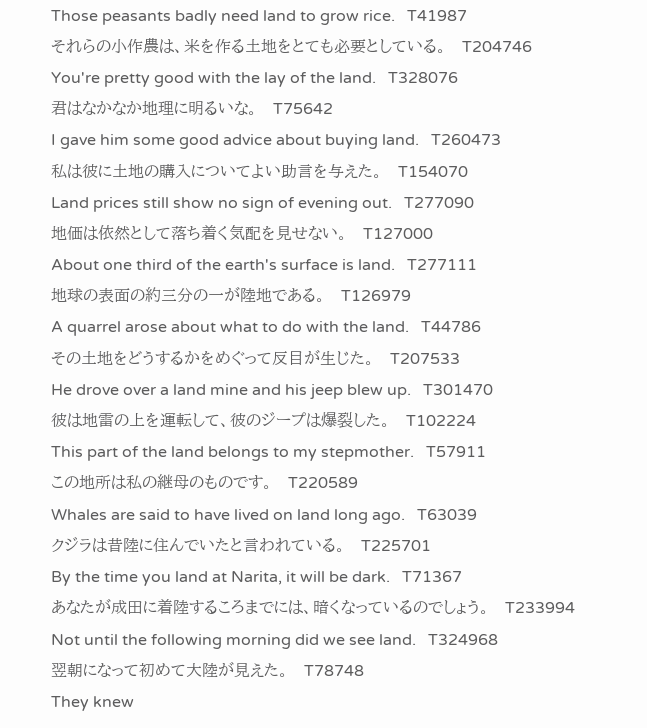Those peasants badly need land to grow rice.   T41987
それらの小作農は、米を作る土地をとても必要としている。   T204746
You're pretty good with the lay of the land.   T328076
君はなかなか地理に明るいな。   T75642
I gave him some good advice about buying land.   T260473
私は彼に土地の購入についてよい助言を与えた。   T154070
Land prices still show no sign of evening out.   T277090
地価は依然として落ち着く気配を見せない。   T127000
About one third of the earth's surface is land.   T277111
地球の表面の約三分の一が陸地である。   T126979
A quarrel arose about what to do with the land.   T44786
その土地をどうするかをめぐって反目が生じた。   T207533
He drove over a land mine and his jeep blew up.   T301470
彼は地雷の上を運転して、彼のジープは爆裂した。   T102224
This part of the land belongs to my stepmother.   T57911
この地所は私の継母のものです。   T220589
Whales are said to have lived on land long ago.   T63039
クジラは昔陸に住んでいたと言われている。   T225701
By the time you land at Narita, it will be dark.   T71367
あなたが成田に着陸するころまでには、暗くなっているのでしょう。   T233994
Not until the following morning did we see land.   T324968
翌朝になって初めて大陸が見えた。   T78748
They knew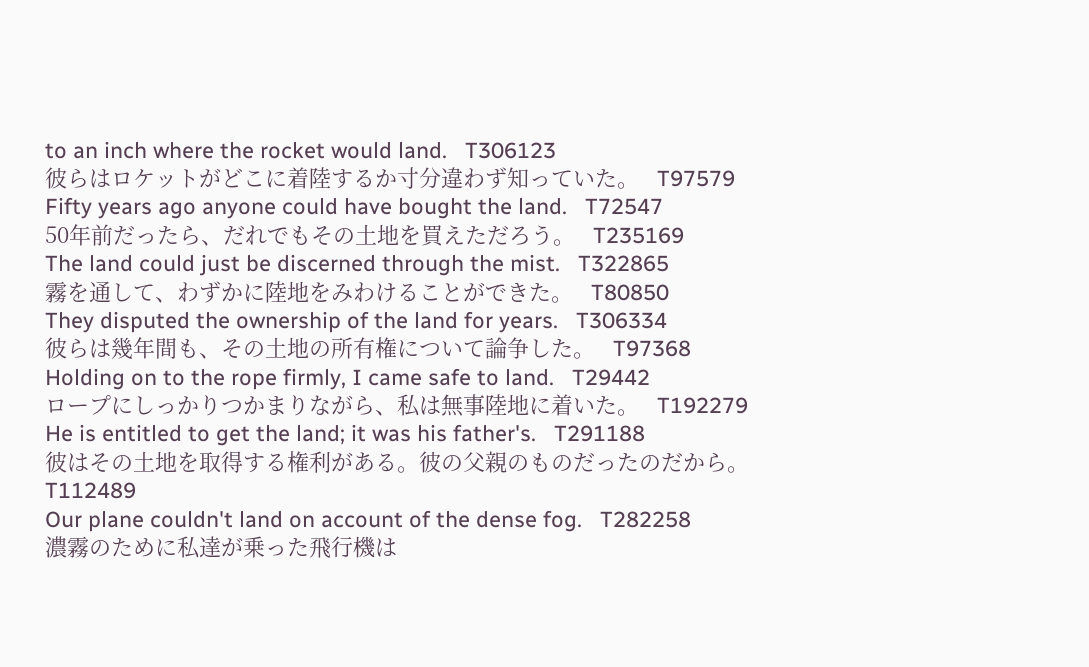to an inch where the rocket would land.   T306123
彼らはロケットがどこに着陸するか寸分違わず知っていた。   T97579
Fifty years ago anyone could have bought the land.   T72547
50年前だったら、だれでもその土地を買えただろう。   T235169
The land could just be discerned through the mist.   T322865
霧を通して、わずかに陸地をみわけることができた。   T80850
They disputed the ownership of the land for years.   T306334
彼らは幾年間も、その土地の所有権について論争した。   T97368
Holding on to the rope firmly, I came safe to land.   T29442
ロープにしっかりつかまりながら、私は無事陸地に着いた。   T192279
He is entitled to get the land; it was his father's.   T291188
彼はその土地を取得する権利がある。彼の父親のものだったのだから。   T112489
Our plane couldn't land on account of the dense fog.   T282258
濃霧のために私達が乗った飛行機は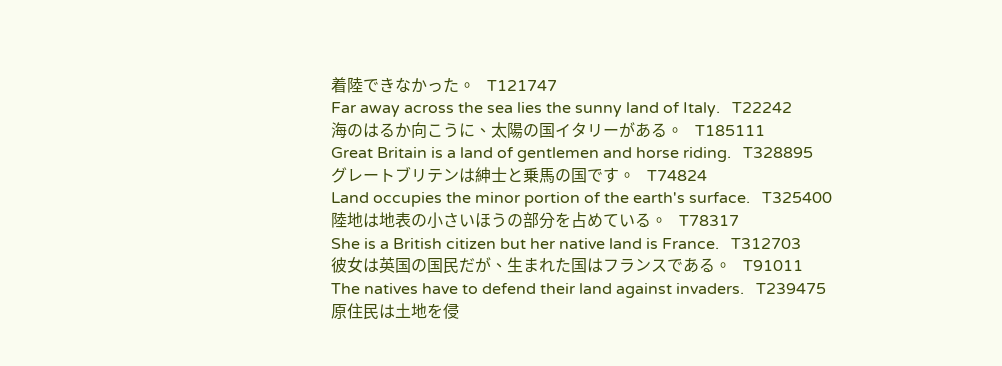着陸できなかった。   T121747
Far away across the sea lies the sunny land of Italy.   T22242
海のはるか向こうに、太陽の国イタリーがある。   T185111
Great Britain is a land of gentlemen and horse riding.   T328895
グレートブリテンは紳士と乗馬の国です。   T74824
Land occupies the minor portion of the earth's surface.   T325400
陸地は地表の小さいほうの部分を占めている。   T78317
She is a British citizen but her native land is France.   T312703
彼女は英国の国民だが、生まれた国はフランスである。   T91011
The natives have to defend their land against invaders.   T239475
原住民は土地を侵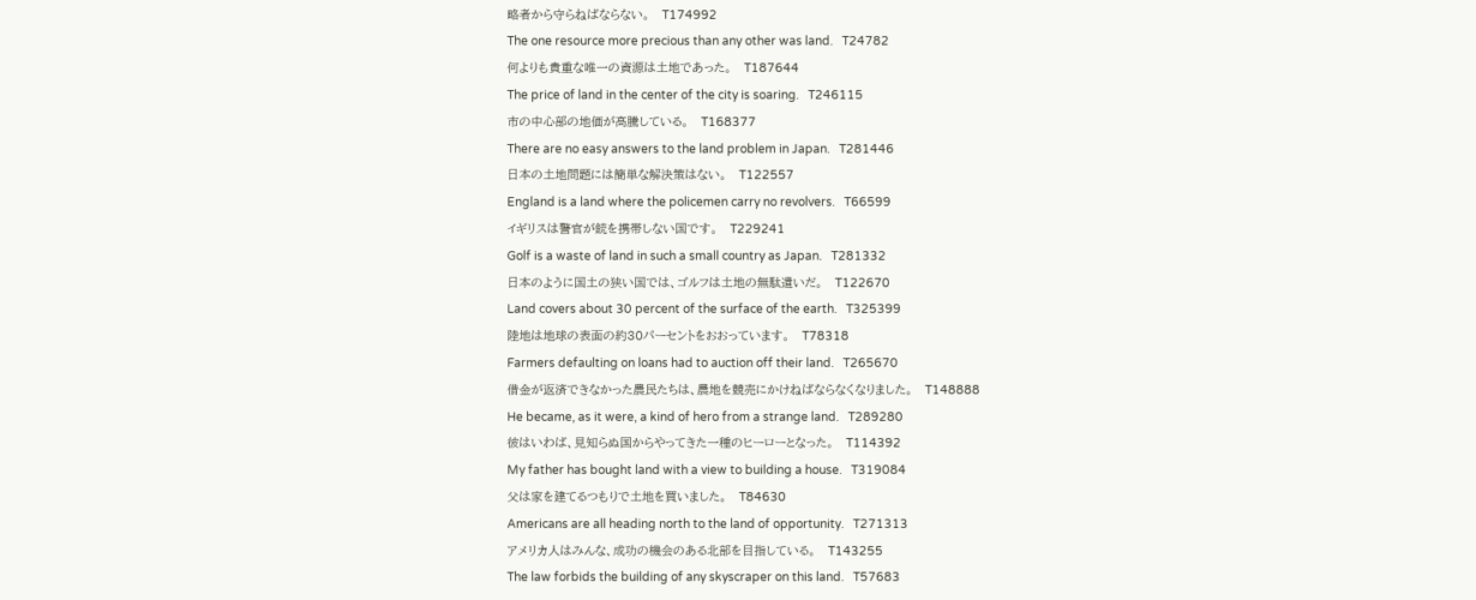略者から守らねばならない。   T174992
The one resource more precious than any other was land.   T24782
何よりも貴重な唯一の資源は土地であった。   T187644
The price of land in the center of the city is soaring.   T246115
市の中心部の地価が高騰している。   T168377
There are no easy answers to the land problem in Japan.   T281446
日本の土地問題には簡単な解決策はない。   T122557
England is a land where the policemen carry no revolvers.   T66599
イギリスは警官が銃を携帯しない国です。   T229241
Golf is a waste of land in such a small country as Japan.   T281332
日本のように国土の狭い国では、ゴルフは土地の無駄遣いだ。   T122670
Land covers about 30 percent of the surface of the earth.   T325399
陸地は地球の表面の約30パーセントをおおっています。   T78318
Farmers defaulting on loans had to auction off their land.   T265670
借金が返済できなかった農民たちは、農地を競売にかけねばならなくなりました。   T148888
He became, as it were, a kind of hero from a strange land.   T289280
彼はいわば、見知らぬ国からやってきた一種のヒーローとなった。   T114392
My father has bought land with a view to building a house.   T319084
父は家を建てるつもりで土地を買いました。   T84630
Americans are all heading north to the land of opportunity.   T271313
アメリカ人はみんな、成功の機会のある北部を目指している。   T143255
The law forbids the building of any skyscraper on this land.   T57683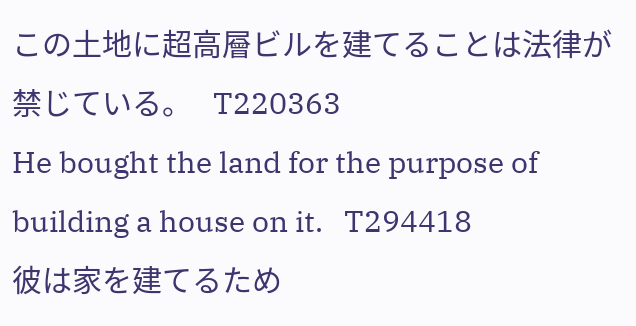この土地に超高層ビルを建てることは法律が禁じている。   T220363
He bought the land for the purpose of building a house on it.   T294418
彼は家を建てるため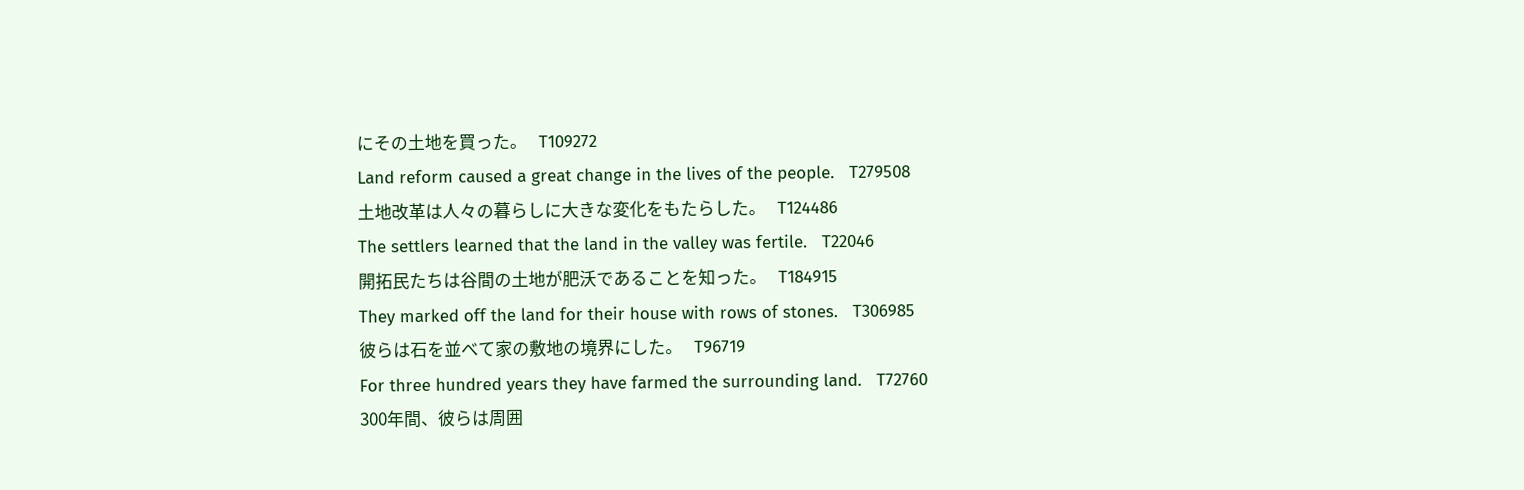にその土地を買った。   T109272
Land reform caused a great change in the lives of the people.   T279508
土地改革は人々の暮らしに大きな変化をもたらした。   T124486
The settlers learned that the land in the valley was fertile.   T22046
開拓民たちは谷間の土地が肥沃であることを知った。   T184915
They marked off the land for their house with rows of stones.   T306985
彼らは石を並べて家の敷地の境界にした。   T96719
For three hundred years they have farmed the surrounding land.   T72760
300年間、彼らは周囲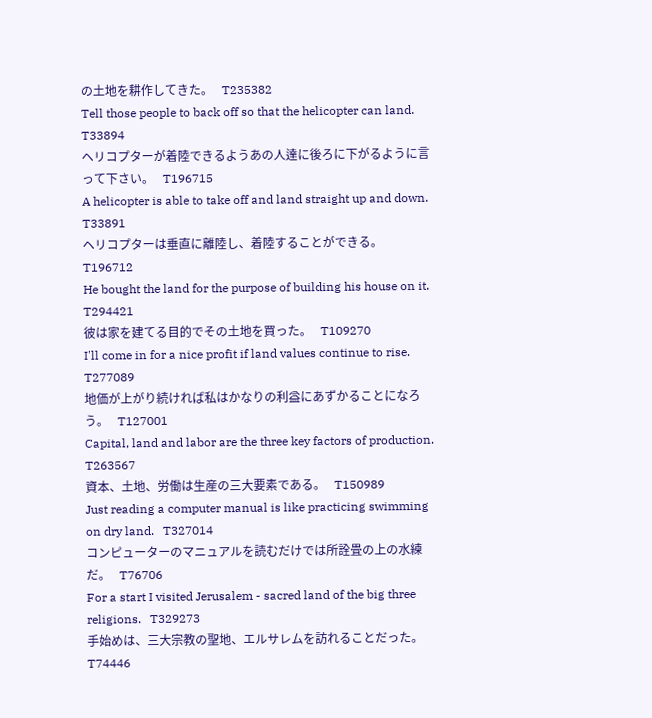の土地を耕作してきた。   T235382
Tell those people to back off so that the helicopter can land.   T33894
ヘリコプターが着陸できるようあの人達に後ろに下がるように言って下さい。   T196715
A helicopter is able to take off and land straight up and down.   T33891
ヘリコプターは垂直に離陸し、着陸することができる。   T196712
He bought the land for the purpose of building his house on it.   T294421
彼は家を建てる目的でその土地を買った。   T109270
I'll come in for a nice profit if land values continue to rise.   T277089
地価が上がり続ければ私はかなりの利益にあずかることになろう。   T127001
Capital, land and labor are the three key factors of production.   T263567
資本、土地、労働は生産の三大要素である。   T150989
Just reading a computer manual is like practicing swimming on dry land.   T327014
コンピューターのマニュアルを読むだけでは所詮畳の上の水練だ。   T76706
For a start I visited Jerusalem - sacred land of the big three religions.   T329273
手始めは、三大宗教の聖地、エルサレムを訪れることだった。   T74446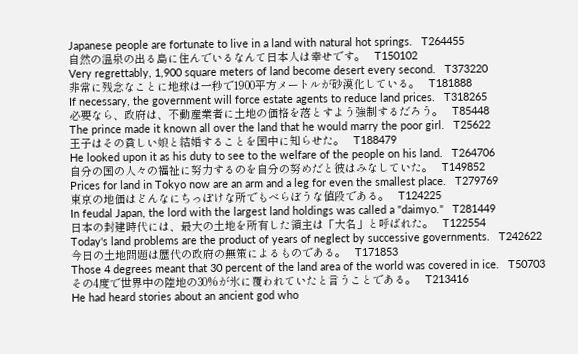Japanese people are fortunate to live in a land with natural hot springs.   T264455
自然の温泉の出る島に住んでいるなんて日本人は幸せです。   T150102
Very regrettably, 1,900 square meters of land become desert every second.   T373220
非常に残念なことに地球は一秒で1900平方メートルが砂漠化している。   T181888
If necessary, the government will force estate agents to reduce land prices.   T318265
必要なら、政府は、不動産業者に土地の価格を落とすよう強制するだろう。   T85448
The prince made it known all over the land that he would marry the poor girl.   T25622
王子はその貧しい娘と結婚することを国中に知らせた。   T188479
He looked upon it as his duty to see to the welfare of the people on his land.   T264706
自分の国の人々の福祉に努力するのを自分の努めだと彼はみなしていた。   T149852
Prices for land in Tokyo now are an arm and a leg for even the smallest place.   T279769
東京の地価はどんなにちっぽけな所でもべらぼうな値段である。   T124225
In feudal Japan, the lord with the largest land holdings was called a "daimyo."   T281449
日本の封建時代には、最大の土地を所有した領主は「大名」と呼ばれた。   T122554
Today's land problems are the product of years of neglect by successive governments.   T242622
今日の土地問題は歴代の政府の無策によるものである。   T171853
Those 4 degrees meant that 30 percent of the land area of the world was covered in ice.   T50703
その4度で世界中の陸地の30%が氷に覆われていたと言うことである。   T213416
He had heard stories about an ancient god who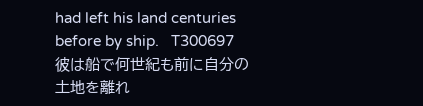had left his land centuries before by ship.   T300697
彼は船で何世紀も前に自分の土地を離れ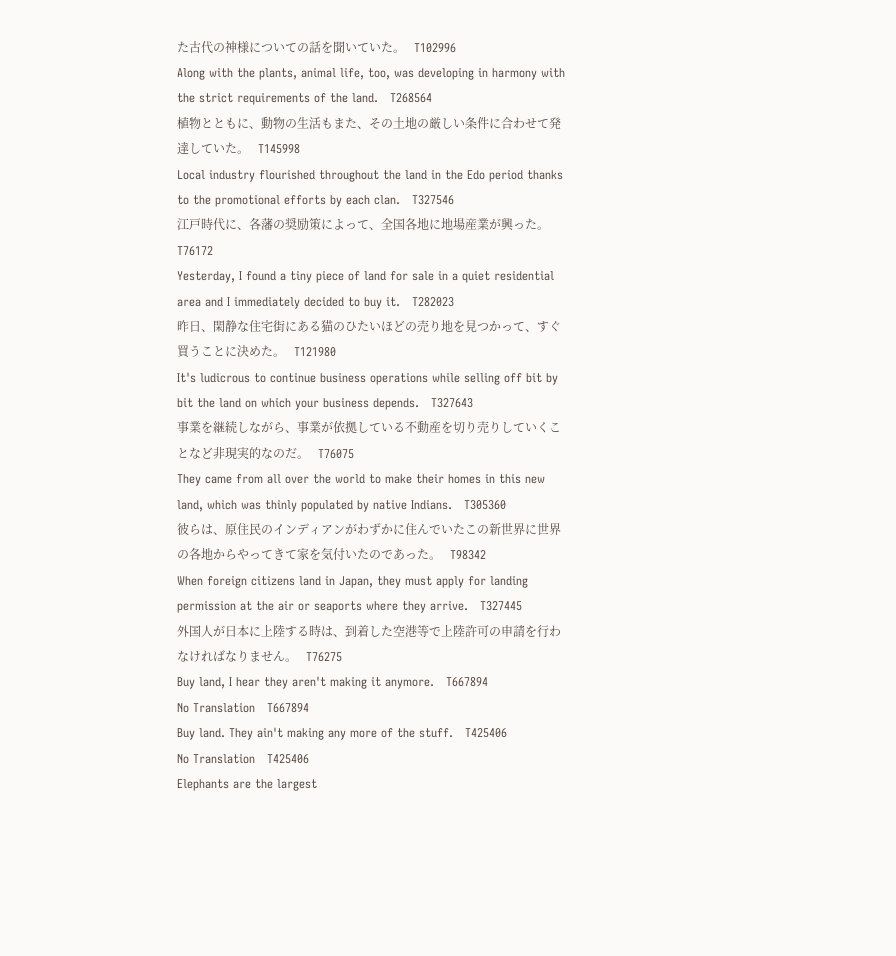た古代の神様についての話を聞いていた。   T102996
Along with the plants, animal life, too, was developing in harmony with the strict requirements of the land.   T268564
植物とともに、動物の生活もまた、その土地の厳しい条件に合わせて発達していた。   T145998
Local industry flourished throughout the land in the Edo period thanks to the promotional efforts by each clan.   T327546
江戸時代に、各藩の奨励策によって、全国各地に地場産業が興った。   T76172
Yesterday, I found a tiny piece of land for sale in a quiet residential area and I immediately decided to buy it.   T282023
昨日、閑静な住宅街にある猫のひたいほどの売り地を見つかって、すぐ買うことに決めた。   T121980
It's ludicrous to continue business operations while selling off bit by bit the land on which your business depends.   T327643
事業を継続しながら、事業が依拠している不動産を切り売りしていくことなど非現実的なのだ。   T76075
They came from all over the world to make their homes in this new land, which was thinly populated by native Indians.   T305360
彼らは、原住民のインディアンがわずかに住んでいたこの新世界に世界の各地からやってきて家を気付いたのであった。   T98342
When foreign citizens land in Japan, they must apply for landing permission at the air or seaports where they arrive.   T327445
外国人が日本に上陸する時は、到着した空港等で上陸許可の申請を行わなければなりません。   T76275
Buy land, I hear they aren't making it anymore.   T667894
No Translation   T667894
Buy land. They ain't making any more of the stuff.   T425406
No Translation   T425406
Elephants are the largest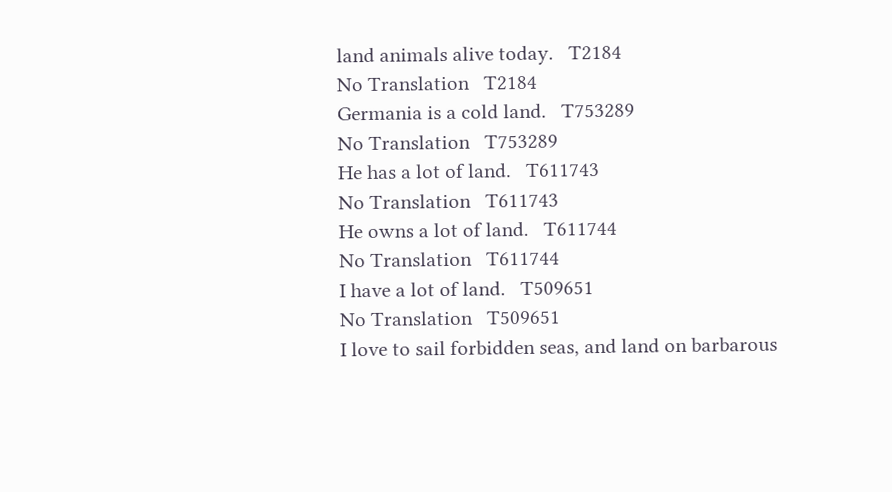land animals alive today.   T2184
No Translation   T2184
Germania is a cold land.   T753289
No Translation   T753289
He has a lot of land.   T611743
No Translation   T611743
He owns a lot of land.   T611744
No Translation   T611744
I have a lot of land.   T509651
No Translation   T509651
I love to sail forbidden seas, and land on barbarous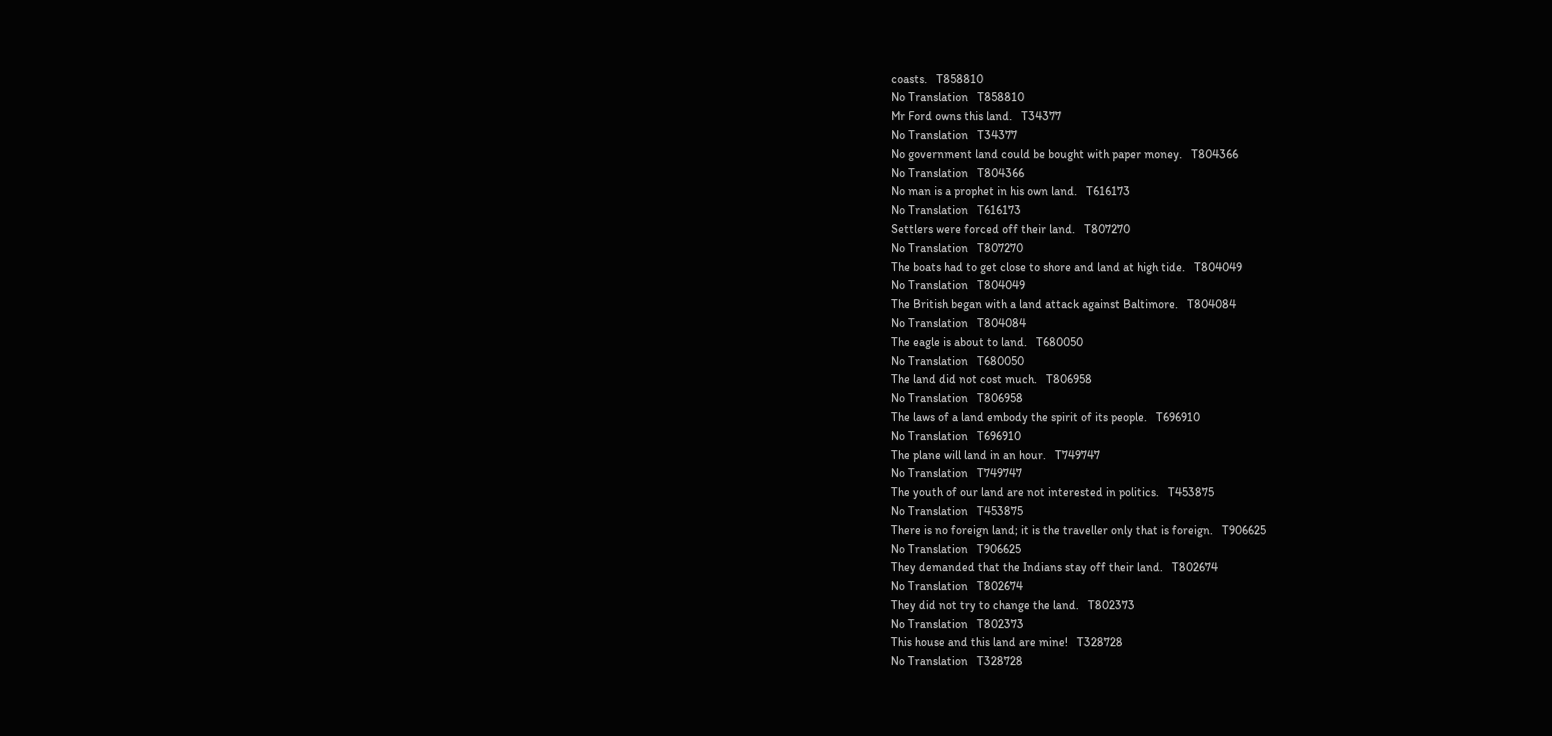coasts.   T858810
No Translation   T858810
Mr Ford owns this land.   T34377
No Translation   T34377
No government land could be bought with paper money.   T804366
No Translation   T804366
No man is a prophet in his own land.   T616173
No Translation   T616173
Settlers were forced off their land.   T807270
No Translation   T807270
The boats had to get close to shore and land at high tide.   T804049
No Translation   T804049
The British began with a land attack against Baltimore.   T804084
No Translation   T804084
The eagle is about to land.   T680050
No Translation   T680050
The land did not cost much.   T806958
No Translation   T806958
The laws of a land embody the spirit of its people.   T696910
No Translation   T696910
The plane will land in an hour.   T749747
No Translation   T749747
The youth of our land are not interested in politics.   T453875
No Translation   T453875
There is no foreign land; it is the traveller only that is foreign.   T906625
No Translation   T906625
They demanded that the Indians stay off their land.   T802674
No Translation   T802674
They did not try to change the land.   T802373
No Translation   T802373
This house and this land are mine!   T328728
No Translation   T328728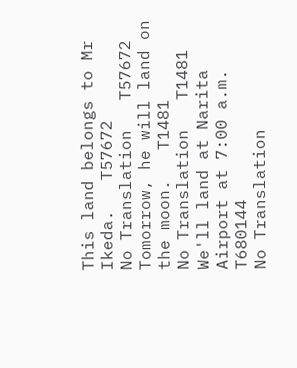This land belongs to Mr Ikeda.   T57672
No Translation   T57672
Tomorrow, he will land on the moon.   T1481
No Translation   T1481
We'll land at Narita Airport at 7:00 a.m.   T680144
No Translation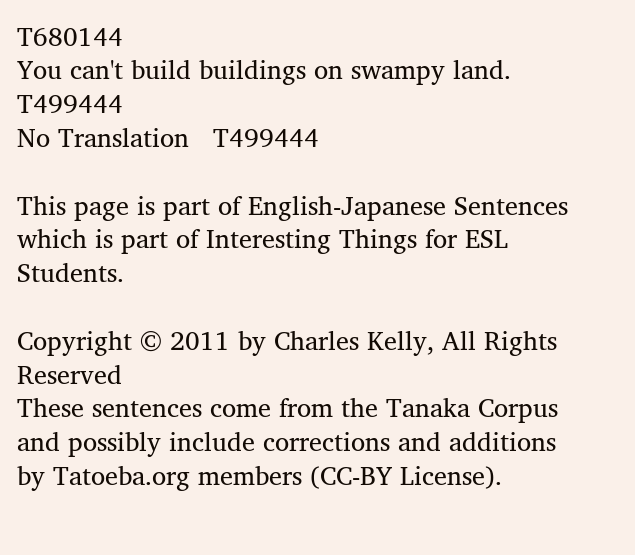T680144
You can't build buildings on swampy land.   T499444
No Translation   T499444

This page is part of English-Japanese Sentences which is part of Interesting Things for ESL Students.

Copyright © 2011 by Charles Kelly, All Rights Reserved
These sentences come from the Tanaka Corpus and possibly include corrections and additions by Tatoeba.org members (CC-BY License).